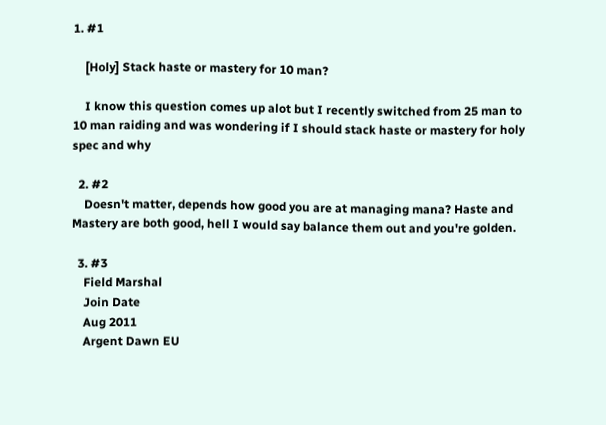1. #1

    [Holy] Stack haste or mastery for 10 man?

    I know this question comes up alot but I recently switched from 25 man to 10 man raiding and was wondering if I should stack haste or mastery for holy spec and why

  2. #2
    Doesn't matter, depends how good you are at managing mana? Haste and Mastery are both good, hell I would say balance them out and you're golden.

  3. #3
    Field Marshal
    Join Date
    Aug 2011
    Argent Dawn EU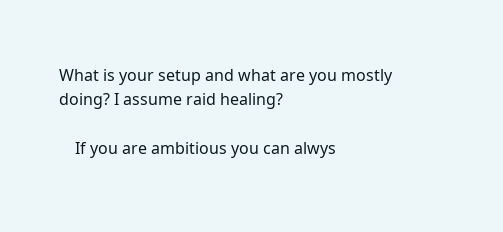What is your setup and what are you mostly doing? I assume raid healing?

    If you are ambitious you can alwys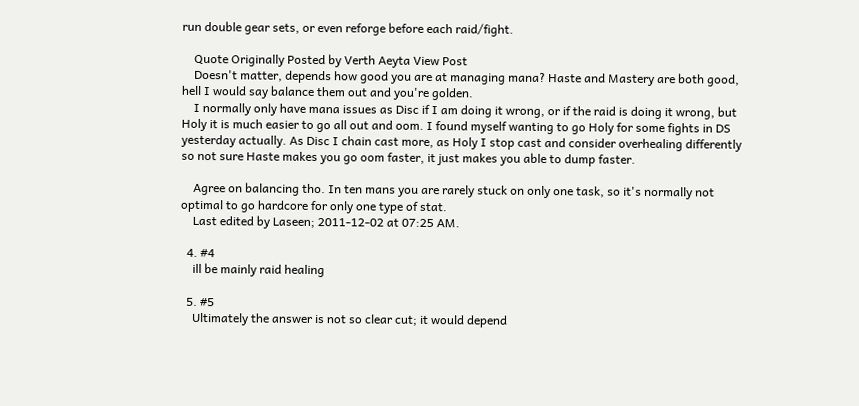run double gear sets, or even reforge before each raid/fight.

    Quote Originally Posted by Verth Aeyta View Post
    Doesn't matter, depends how good you are at managing mana? Haste and Mastery are both good, hell I would say balance them out and you're golden.
    I normally only have mana issues as Disc if I am doing it wrong, or if the raid is doing it wrong, but Holy it is much easier to go all out and oom. I found myself wanting to go Holy for some fights in DS yesterday actually. As Disc I chain cast more, as Holy I stop cast and consider overhealing differently so not sure Haste makes you go oom faster, it just makes you able to dump faster.

    Agree on balancing tho. In ten mans you are rarely stuck on only one task, so it's normally not optimal to go hardcore for only one type of stat.
    Last edited by Laseen; 2011-12-02 at 07:25 AM.

  4. #4
    ill be mainly raid healing

  5. #5
    Ultimately the answer is not so clear cut; it would depend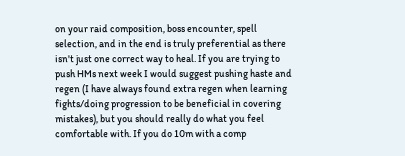on your raid composition, boss encounter, spell selection, and in the end is truly preferential as there isn't just one correct way to heal. If you are trying to push HMs next week I would suggest pushing haste and regen (I have always found extra regen when learning fights/doing progression to be beneficial in covering mistakes), but you should really do what you feel comfortable with. If you do 10m with a comp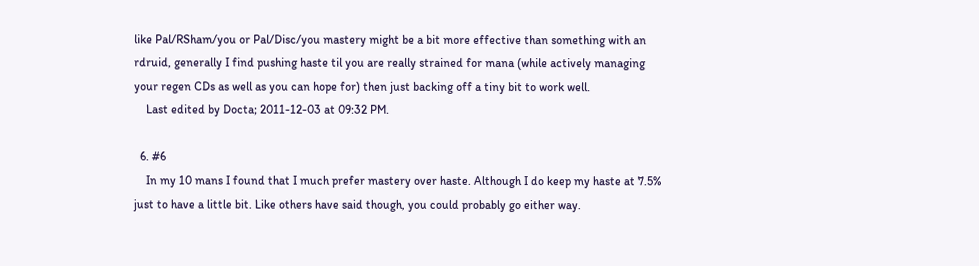like Pal/RSham/you or Pal/Disc/you mastery might be a bit more effective than something with an rdruid, generally I find pushing haste til you are really strained for mana (while actively managing your regen CDs as well as you can hope for) then just backing off a tiny bit to work well.
    Last edited by Docta; 2011-12-03 at 09:32 PM.

  6. #6
    In my 10 mans I found that I much prefer mastery over haste. Although I do keep my haste at 7.5% just to have a little bit. Like others have said though, you could probably go either way.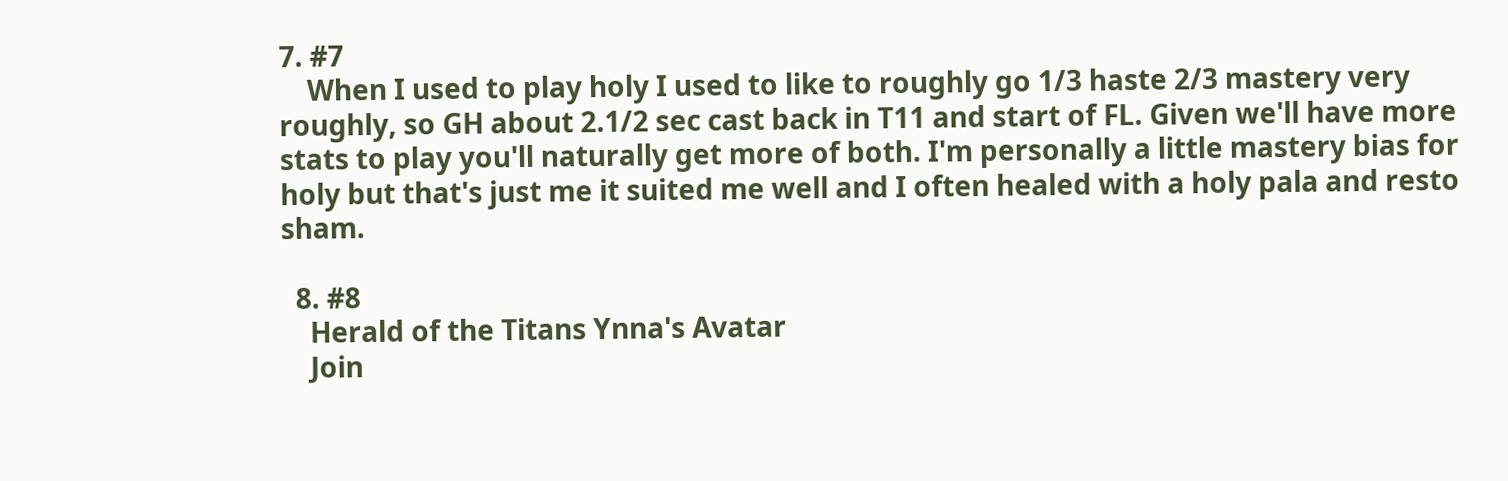7. #7
    When I used to play holy I used to like to roughly go 1/3 haste 2/3 mastery very roughly, so GH about 2.1/2 sec cast back in T11 and start of FL. Given we'll have more stats to play you'll naturally get more of both. I'm personally a little mastery bias for holy but that's just me it suited me well and I often healed with a holy pala and resto sham.

  8. #8
    Herald of the Titans Ynna's Avatar
    Join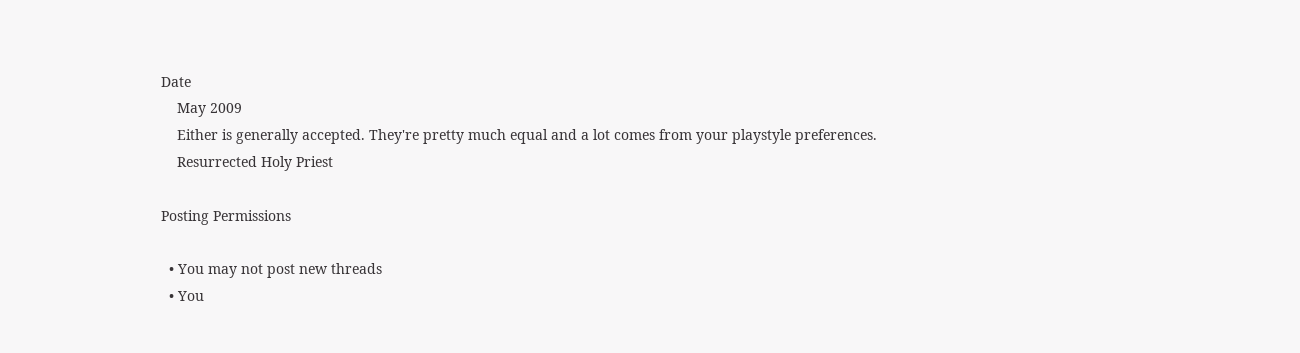Date
    May 2009
    Either is generally accepted. They're pretty much equal and a lot comes from your playstyle preferences.
    Resurrected Holy Priest

Posting Permissions

  • You may not post new threads
  • You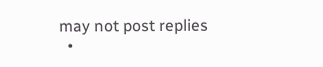may not post replies
  •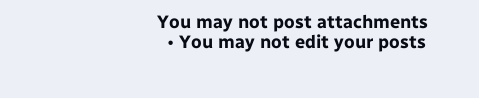You may not post attachments
  • You may not edit your posts